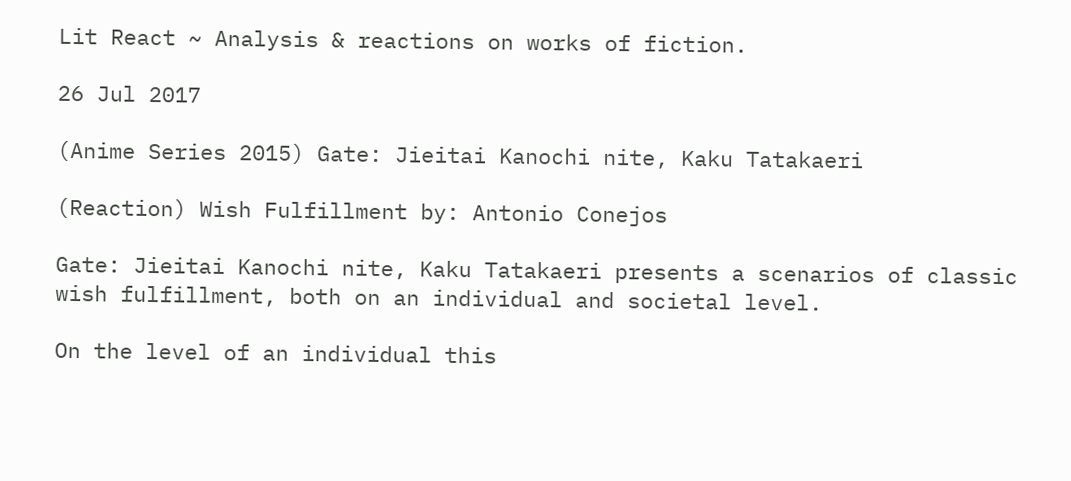Lit React ~ Analysis & reactions on works of fiction.

26 Jul 2017

(Anime Series 2015) Gate: Jieitai Kanochi nite, Kaku Tatakaeri

(Reaction) Wish Fulfillment by: Antonio Conejos

Gate: Jieitai Kanochi nite, Kaku Tatakaeri presents a scenarios of classic wish fulfillment, both on an individual and societal level.

On the level of an individual this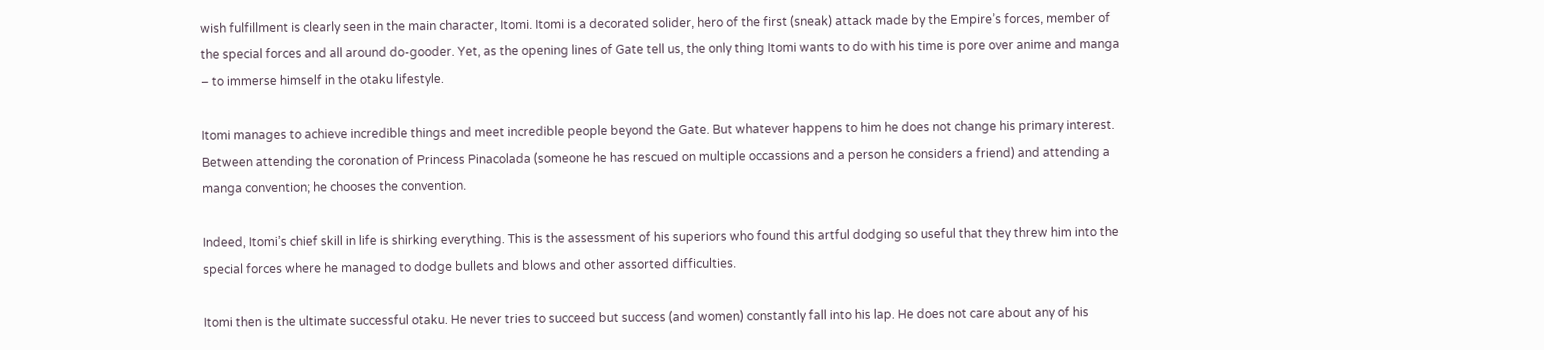wish fulfillment is clearly seen in the main character, Itomi. Itomi is a decorated solider, hero of the first (sneak) attack made by the Empire’s forces, member of the special forces and all around do-gooder. Yet, as the opening lines of Gate tell us, the only thing Itomi wants to do with his time is pore over anime and manga – to immerse himself in the otaku lifestyle.

Itomi manages to achieve incredible things and meet incredible people beyond the Gate. But whatever happens to him he does not change his primary interest. Between attending the coronation of Princess Pinacolada (someone he has rescued on multiple occassions and a person he considers a friend) and attending a manga convention; he chooses the convention.

Indeed, Itomi’s chief skill in life is shirking everything. This is the assessment of his superiors who found this artful dodging so useful that they threw him into the special forces where he managed to dodge bullets and blows and other assorted difficulties.

Itomi then is the ultimate successful otaku. He never tries to succeed but success (and women) constantly fall into his lap. He does not care about any of his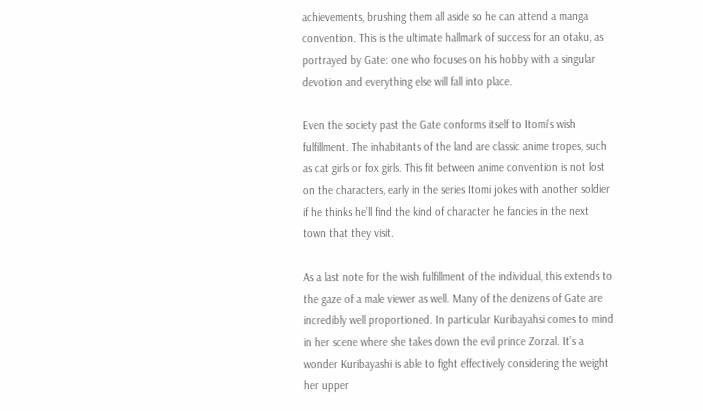achievements, brushing them all aside so he can attend a manga convention. This is the ultimate hallmark of success for an otaku, as portrayed by Gate: one who focuses on his hobby with a singular devotion and everything else will fall into place.

Even the society past the Gate conforms itself to Itomi’s wish fulfillment. The inhabitants of the land are classic anime tropes, such as cat girls or fox girls. This fit between anime convention is not lost on the characters, early in the series Itomi jokes with another soldier if he thinks he’ll find the kind of character he fancies in the next town that they visit.

As a last note for the wish fulfillment of the individual, this extends to the gaze of a male viewer as well. Many of the denizens of Gate are incredibly well proportioned. In particular Kuribayahsi comes to mind in her scene where she takes down the evil prince Zorzal. It’s a wonder Kuribayashi is able to fight effectively considering the weight her upper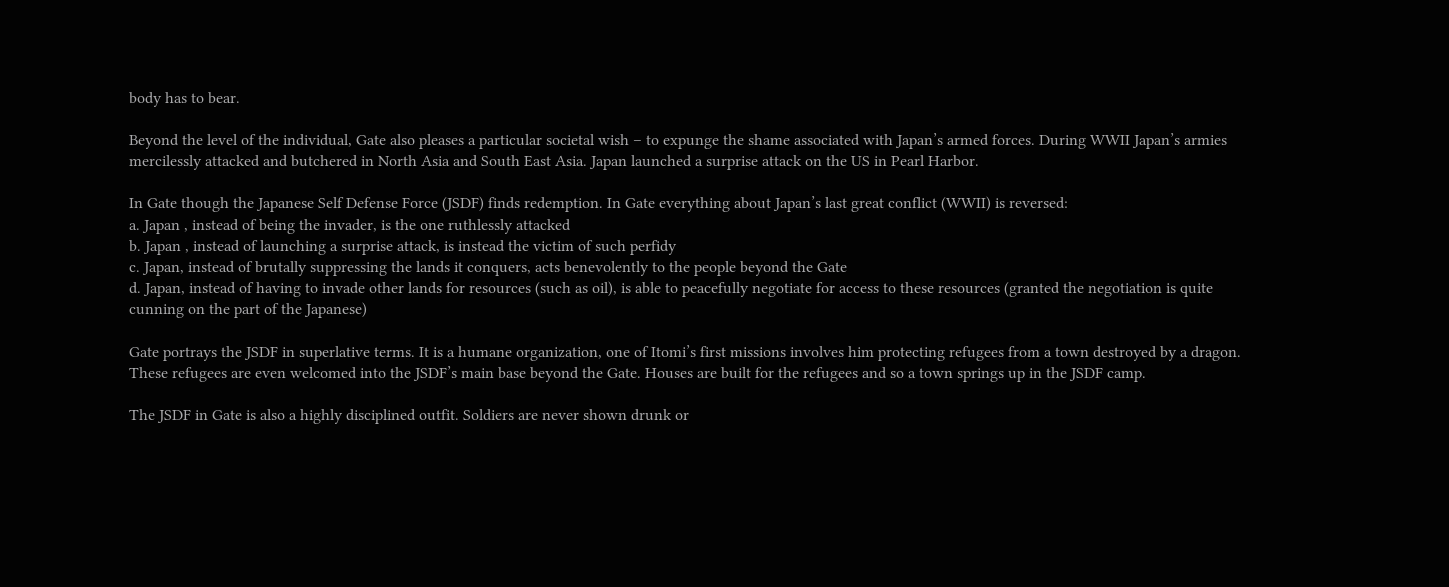body has to bear.

Beyond the level of the individual, Gate also pleases a particular societal wish – to expunge the shame associated with Japan’s armed forces. During WWII Japan’s armies mercilessly attacked and butchered in North Asia and South East Asia. Japan launched a surprise attack on the US in Pearl Harbor.

In Gate though the Japanese Self Defense Force (JSDF) finds redemption. In Gate everything about Japan’s last great conflict (WWII) is reversed:
a. Japan , instead of being the invader, is the one ruthlessly attacked
b. Japan , instead of launching a surprise attack, is instead the victim of such perfidy
c. Japan, instead of brutally suppressing the lands it conquers, acts benevolently to the people beyond the Gate
d. Japan, instead of having to invade other lands for resources (such as oil), is able to peacefully negotiate for access to these resources (granted the negotiation is quite cunning on the part of the Japanese)

Gate portrays the JSDF in superlative terms. It is a humane organization, one of Itomi’s first missions involves him protecting refugees from a town destroyed by a dragon. These refugees are even welcomed into the JSDF’s main base beyond the Gate. Houses are built for the refugees and so a town springs up in the JSDF camp.

The JSDF in Gate is also a highly disciplined outfit. Soldiers are never shown drunk or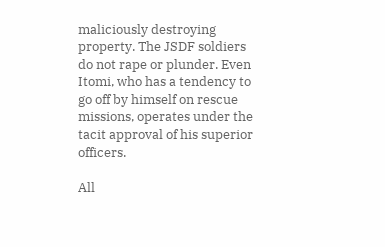maliciously destroying property. The JSDF soldiers do not rape or plunder. Even Itomi, who has a tendency to go off by himself on rescue missions, operates under the tacit approval of his superior officers.

All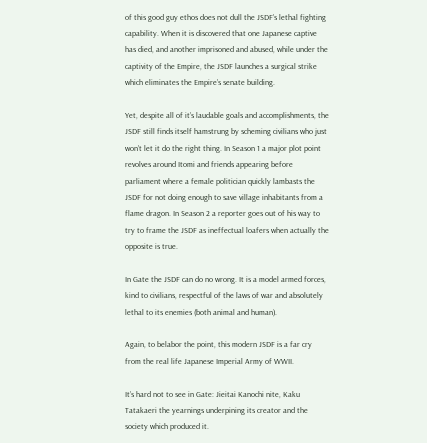of this good guy ethos does not dull the JSDF’s lethal fighting capability. When it is discovered that one Japanese captive has died, and another imprisoned and abused, while under the captivity of the Empire, the JSDF launches a surgical strike which eliminates the Empire’s senate building.

Yet, despite all of it’s laudable goals and accomplishments, the JSDF still finds itself hamstrung by scheming civilians who just won’t let it do the right thing. In Season 1 a major plot point revolves around Itomi and friends appearing before parliament where a female politician quickly lambasts the JSDF for not doing enough to save village inhabitants from a flame dragon. In Season 2 a reporter goes out of his way to try to frame the JSDF as ineffectual loafers when actually the opposite is true.

In Gate the JSDF can do no wrong. It is a model armed forces, kind to civilians, respectful of the laws of war and absolutely lethal to its enemies (both animal and human).

Again, to belabor the point, this modern JSDF is a far cry from the real life Japanese Imperial Army of WWII.

It’s hard not to see in Gate: Jieitai Kanochi nite, Kaku Tatakaeri the yearnings underpining its creator and the society which produced it.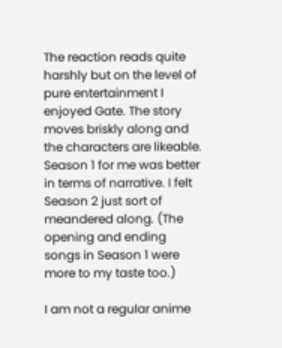The reaction reads quite harshly but on the level of pure entertainment I enjoyed Gate. The story moves briskly along and the characters are likeable. Season 1 for me was better in terms of narrative. I felt Season 2 just sort of meandered along. (The opening and ending songs in Season 1 were more to my taste too.)

I am not a regular anime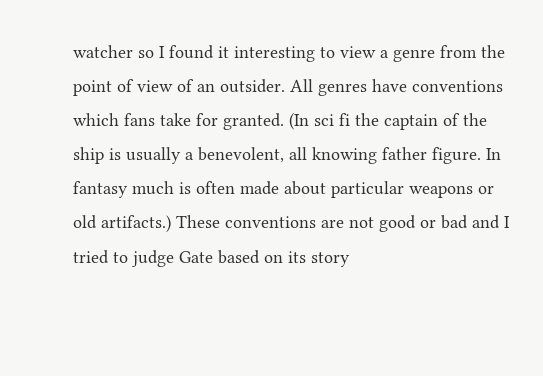watcher so I found it interesting to view a genre from the point of view of an outsider. All genres have conventions which fans take for granted. (In sci fi the captain of the ship is usually a benevolent, all knowing father figure. In fantasy much is often made about particular weapons or old artifacts.) These conventions are not good or bad and I tried to judge Gate based on its story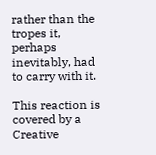rather than the tropes it, perhaps inevitably, had to carry with it.

This reaction is covered by a Creative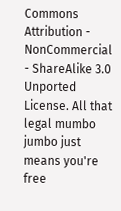Commons Attribution - NonCommercial - ShareAlike 3.0 Unported License. All that legal mumbo jumbo just means you're free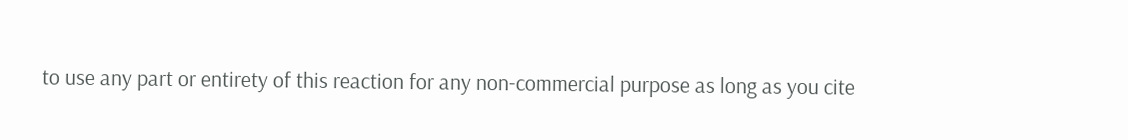to use any part or entirety of this reaction for any non-commercial purpose as long as you cite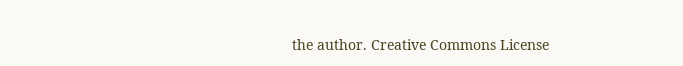the author. Creative Commons License